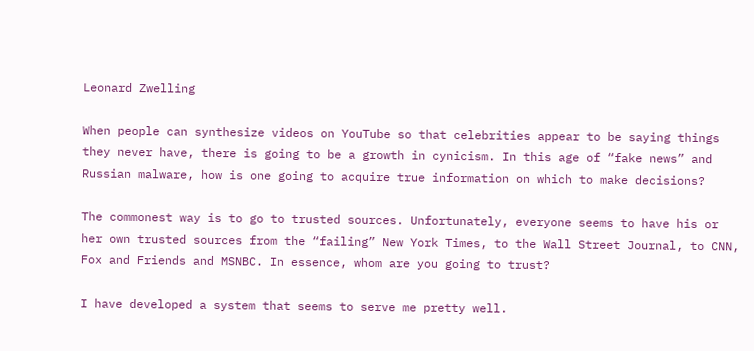Leonard Zwelling

When people can synthesize videos on YouTube so that celebrities appear to be saying things they never have, there is going to be a growth in cynicism. In this age of “fake news” and Russian malware, how is one going to acquire true information on which to make decisions?

The commonest way is to go to trusted sources. Unfortunately, everyone seems to have his or her own trusted sources from the “failing” New York Times, to the Wall Street Journal, to CNN, Fox and Friends and MSNBC. In essence, whom are you going to trust?

I have developed a system that seems to serve me pretty well.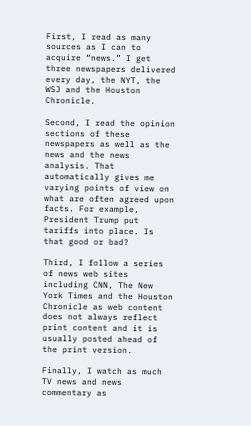First, I read as many sources as I can to acquire “news.” I get three newspapers delivered every day, the NYT, the WSJ and the Houston Chronicle.

Second, I read the opinion sections of these newspapers as well as the news and the news analysis. That automatically gives me varying points of view on what are often agreed upon facts. For example, President Trump put tariffs into place. Is that good or bad?

Third, I follow a series of news web sites including CNN, The New York Times and the Houston Chronicle as web content does not always reflect print content and it is usually posted ahead of the print version.

Finally, I watch as much TV news and news commentary as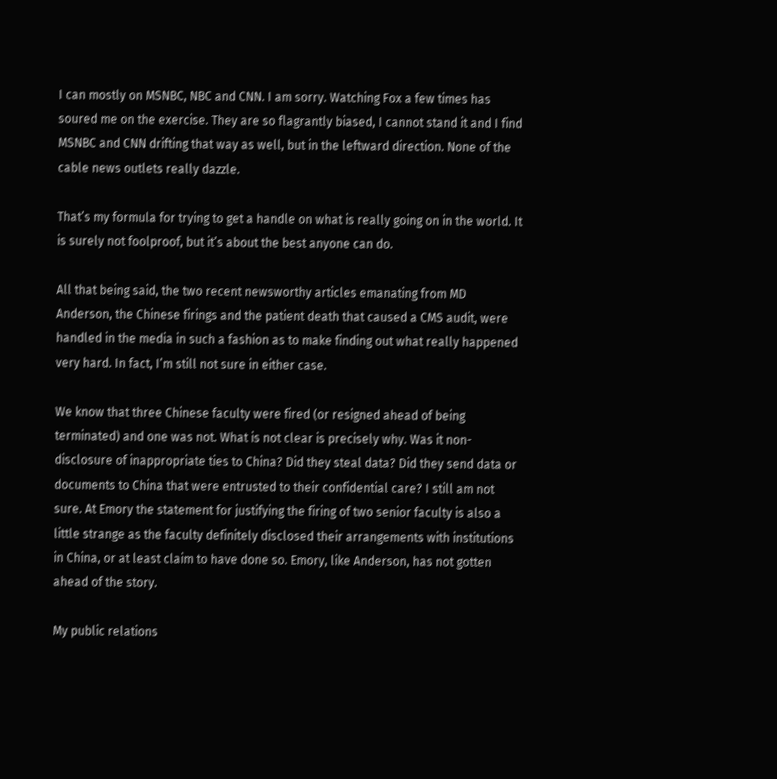I can mostly on MSNBC, NBC and CNN. I am sorry. Watching Fox a few times has soured me on the exercise. They are so flagrantly biased, I cannot stand it and I find MSNBC and CNN drifting that way as well, but in the leftward direction. None of the cable news outlets really dazzle.

That’s my formula for trying to get a handle on what is really going on in the world. It is surely not foolproof, but it’s about the best anyone can do.

All that being said, the two recent newsworthy articles emanating from MD Anderson, the Chinese firings and the patient death that caused a CMS audit, were handled in the media in such a fashion as to make finding out what really happened very hard. In fact, I’m still not sure in either case.

We know that three Chinese faculty were fired (or resigned ahead of being terminated) and one was not. What is not clear is precisely why. Was it non-disclosure of inappropriate ties to China? Did they steal data? Did they send data or documents to China that were entrusted to their confidential care? I still am not sure. At Emory the statement for justifying the firing of two senior faculty is also a little strange as the faculty definitely disclosed their arrangements with institutions in China, or at least claim to have done so. Emory, like Anderson, has not gotten ahead of the story.

My public relations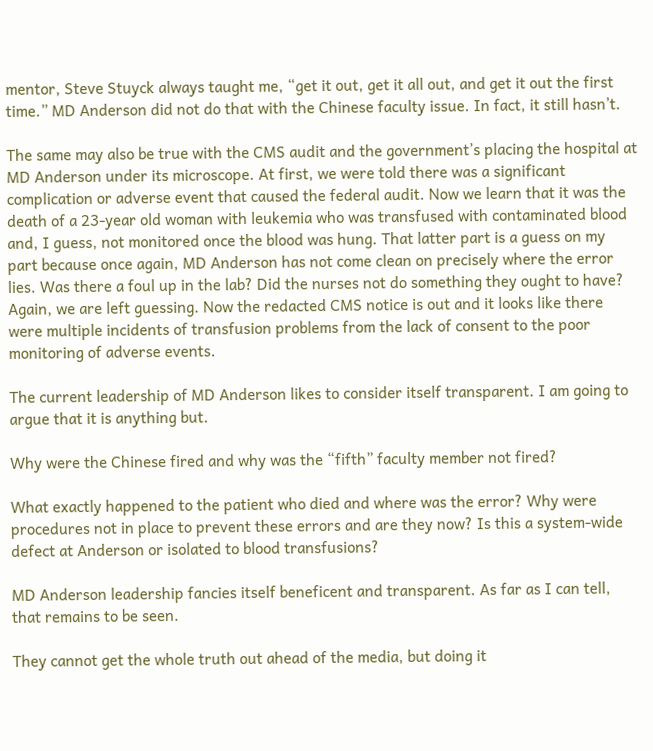mentor, Steve Stuyck always taught me, “get it out, get it all out, and get it out the first time.” MD Anderson did not do that with the Chinese faculty issue. In fact, it still hasn’t.

The same may also be true with the CMS audit and the government’s placing the hospital at MD Anderson under its microscope. At first, we were told there was a significant complication or adverse event that caused the federal audit. Now we learn that it was the death of a 23-year old woman with leukemia who was transfused with contaminated blood and, I guess, not monitored once the blood was hung. That latter part is a guess on my part because once again, MD Anderson has not come clean on precisely where the error lies. Was there a foul up in the lab? Did the nurses not do something they ought to have? Again, we are left guessing. Now the redacted CMS notice is out and it looks like there were multiple incidents of transfusion problems from the lack of consent to the poor monitoring of adverse events.

The current leadership of MD Anderson likes to consider itself transparent. I am going to argue that it is anything but.

Why were the Chinese fired and why was the “fifth” faculty member not fired?

What exactly happened to the patient who died and where was the error? Why were procedures not in place to prevent these errors and are they now? Is this a system-wide defect at Anderson or isolated to blood transfusions?

MD Anderson leadership fancies itself beneficent and transparent. As far as I can tell, that remains to be seen.

They cannot get the whole truth out ahead of the media, but doing it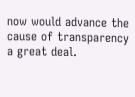now would advance the cause of transparency a great deal.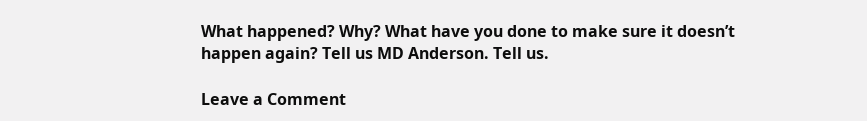What happened? Why? What have you done to make sure it doesn’t happen again? Tell us MD Anderson. Tell us.

Leave a Comment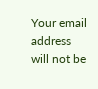Your email address will not be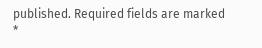published. Required fields are marked *